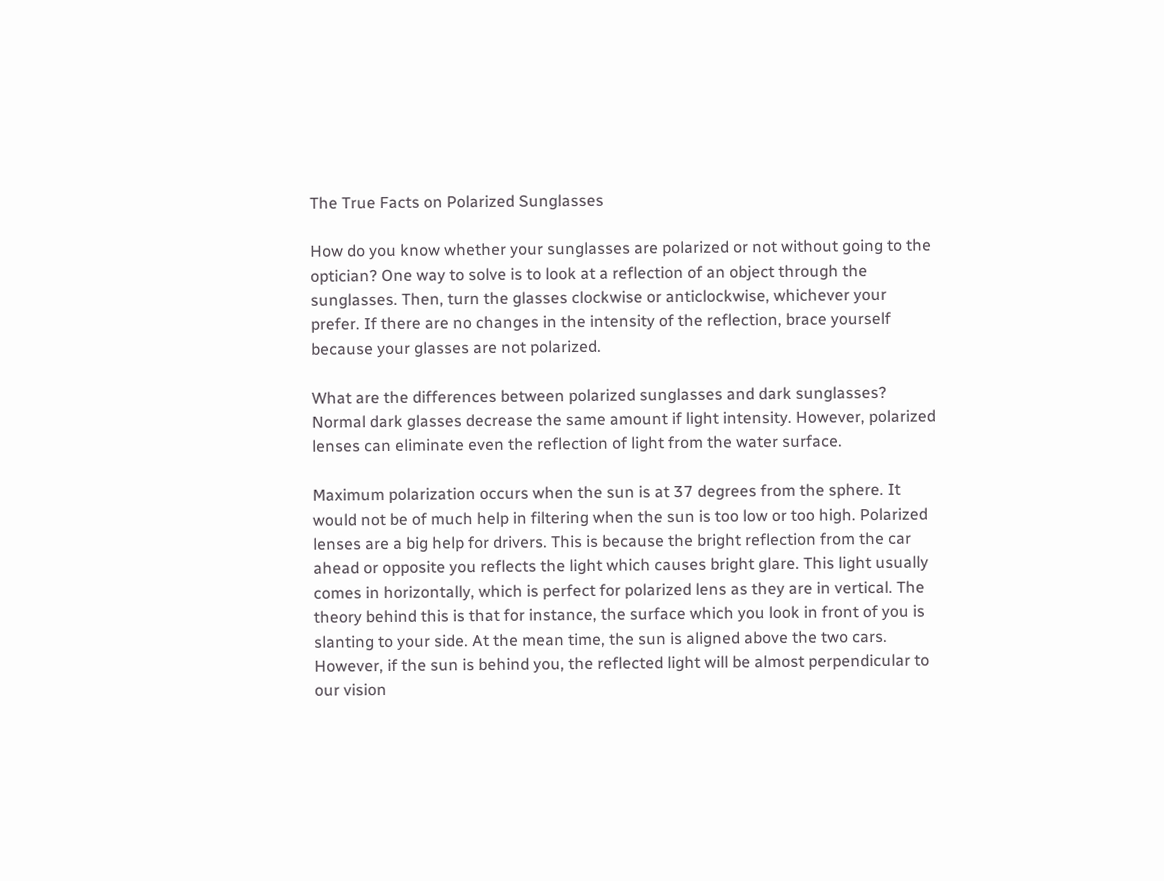The True Facts on Polarized Sunglasses

How do you know whether your sunglasses are polarized or not without going to the optician? One way to solve is to look at a reflection of an object through the sunglasses. Then, turn the glasses clockwise or anticlockwise, whichever your prefer. If there are no changes in the intensity of the reflection, brace yourself because your glasses are not polarized.

What are the differences between polarized sunglasses and dark sunglasses? Normal dark glasses decrease the same amount if light intensity. However, polarized lenses can eliminate even the reflection of light from the water surface.

Maximum polarization occurs when the sun is at 37 degrees from the sphere. It would not be of much help in filtering when the sun is too low or too high. Polarized lenses are a big help for drivers. This is because the bright reflection from the car ahead or opposite you reflects the light which causes bright glare. This light usually comes in horizontally, which is perfect for polarized lens as they are in vertical. The theory behind this is that for instance, the surface which you look in front of you is slanting to your side. At the mean time, the sun is aligned above the two cars. However, if the sun is behind you, the reflected light will be almost perpendicular to our vision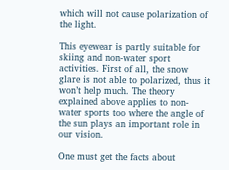which will not cause polarization of the light.

This eyewear is partly suitable for skiing and non-water sport activities. First of all, the snow glare is not able to polarized, thus it won’t help much. The theory explained above applies to non-water sports too where the angle of the sun plays an important role in our vision.

One must get the facts about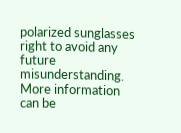polarized sunglasses right to avoid any future misunderstanding. More information can be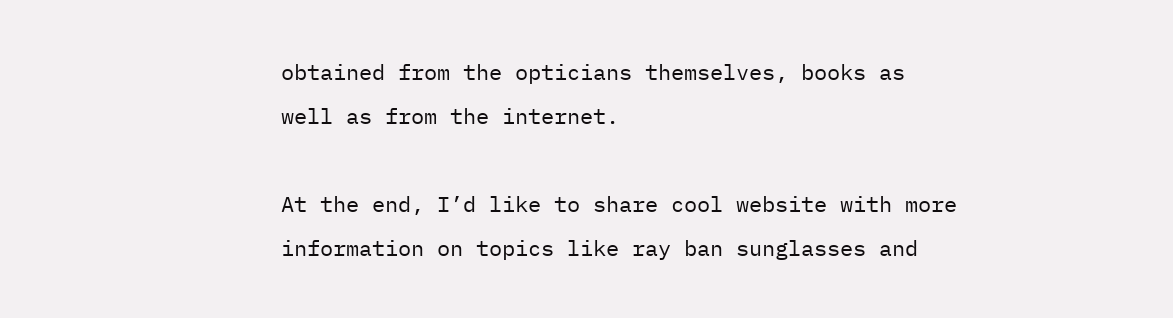obtained from the opticians themselves, books as well as from the internet.

At the end, I’d like to share cool website with more information on topics like ray ban sunglasses and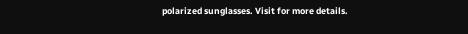polarized sunglasses. Visit for more details.